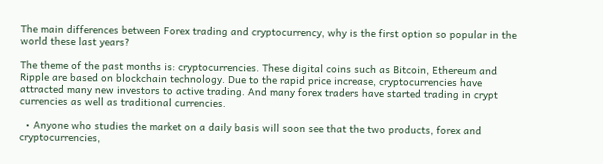The main differences between Forex trading and cryptocurrency, why is the first option so popular in the world these last years?

The theme of the past months is: cryptocurrencies. These digital coins such as Bitcoin, Ethereum and Ripple are based on blockchain technology. Due to the rapid price increase, cryptocurrencies have attracted many new investors to active trading. And many forex traders have started trading in crypt currencies as well as traditional currencies.

  • Anyone who studies the market on a daily basis will soon see that the two products, forex and cryptocurrencies,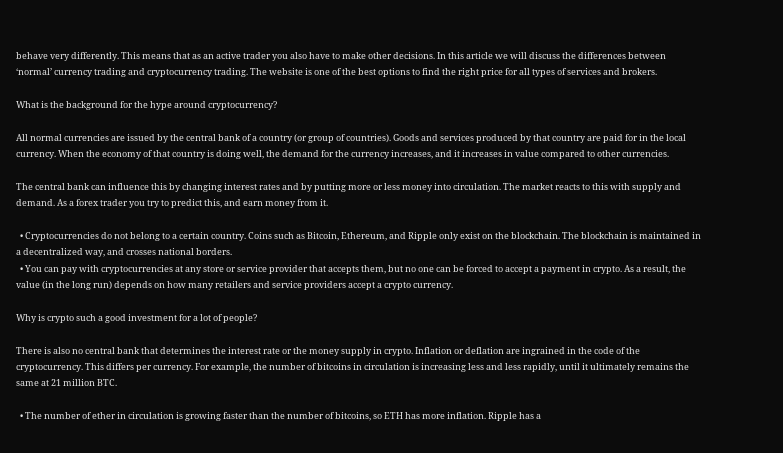behave very differently. This means that as an active trader you also have to make other decisions. In this article we will discuss the differences between ‘normal’ currency trading and cryptocurrency trading. The website is one of the best options to find the right price for all types of services and brokers.

What is the background for the hype around cryptocurrency?

All normal currencies are issued by the central bank of a country (or group of countries). Goods and services produced by that country are paid for in the local currency. When the economy of that country is doing well, the demand for the currency increases, and it increases in value compared to other currencies.

The central bank can influence this by changing interest rates and by putting more or less money into circulation. The market reacts to this with supply and demand. As a forex trader you try to predict this, and earn money from it.

  • Cryptocurrencies do not belong to a certain country. Coins such as Bitcoin, Ethereum, and Ripple only exist on the blockchain. The blockchain is maintained in a decentralized way, and crosses national borders.
  • You can pay with cryptocurrencies at any store or service provider that accepts them, but no one can be forced to accept a payment in crypto. As a result, the value (in the long run) depends on how many retailers and service providers accept a crypto currency.

Why is crypto such a good investment for a lot of people?

There is also no central bank that determines the interest rate or the money supply in crypto. Inflation or deflation are ingrained in the code of the cryptocurrency. This differs per currency. For example, the number of bitcoins in circulation is increasing less and less rapidly, until it ultimately remains the same at 21 million BTC.

  • The number of ether in circulation is growing faster than the number of bitcoins, so ETH has more inflation. Ripple has a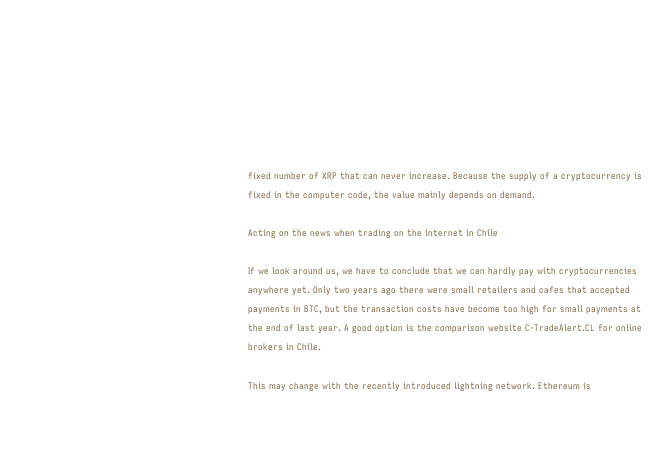fixed number of XRP that can never increase. Because the supply of a cryptocurrency is fixed in the computer code, the value mainly depends on demand.

Acting on the news when trading on the internet in Chile

If we look around us, we have to conclude that we can hardly pay with cryptocurrencies anywhere yet. Only two years ago there were small retailers and cafes that accepted payments in BTC, but the transaction costs have become too high for small payments at the end of last year. A good option is the comparison website C-TradeAlert.CL for online brokers in Chile.

This may change with the recently introduced lightning network. Ethereum is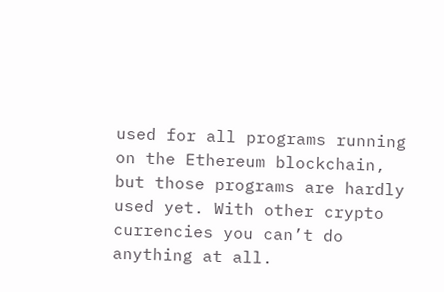used for all programs running on the Ethereum blockchain, but those programs are hardly used yet. With other crypto currencies you can’t do anything at all.